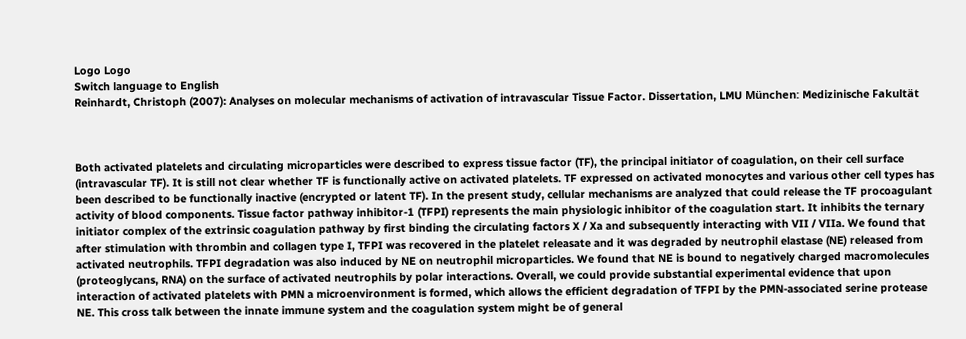Logo Logo
Switch language to English
Reinhardt, Christoph (2007): Analyses on molecular mechanisms of activation of intravascular Tissue Factor. Dissertation, LMU München: Medizinische Fakultät



Both activated platelets and circulating microparticles were described to express tissue factor (TF), the principal initiator of coagulation, on their cell surface (intravascular TF). It is still not clear whether TF is functionally active on activated platelets. TF expressed on activated monocytes and various other cell types has been described to be functionally inactive (encrypted or latent TF). In the present study, cellular mechanisms are analyzed that could release the TF procoagulant activity of blood components. Tissue factor pathway inhibitor-1 (TFPI) represents the main physiologic inhibitor of the coagulation start. It inhibits the ternary initiator complex of the extrinsic coagulation pathway by first binding the circulating factors X / Xa and subsequently interacting with VII / VIIa. We found that after stimulation with thrombin and collagen type I, TFPI was recovered in the platelet releasate and it was degraded by neutrophil elastase (NE) released from activated neutrophils. TFPI degradation was also induced by NE on neutrophil microparticles. We found that NE is bound to negatively charged macromolecules (proteoglycans, RNA) on the surface of activated neutrophils by polar interactions. Overall, we could provide substantial experimental evidence that upon interaction of activated platelets with PMN a microenvironment is formed, which allows the efficient degradation of TFPI by the PMN-associated serine protease NE. This cross talk between the innate immune system and the coagulation system might be of general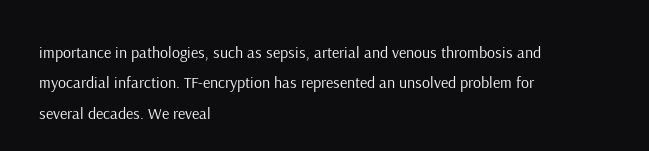importance in pathologies, such as sepsis, arterial and venous thrombosis and myocardial infarction. TF-encryption has represented an unsolved problem for several decades. We reveal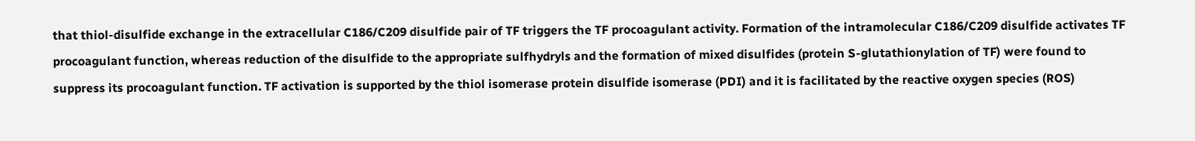that thiol-disulfide exchange in the extracellular C186/C209 disulfide pair of TF triggers the TF procoagulant activity. Formation of the intramolecular C186/C209 disulfide activates TF procoagulant function, whereas reduction of the disulfide to the appropriate sulfhydryls and the formation of mixed disulfides (protein S-glutathionylation of TF) were found to suppress its procoagulant function. TF activation is supported by the thiol isomerase protein disulfide isomerase (PDI) and it is facilitated by the reactive oxygen species (ROS)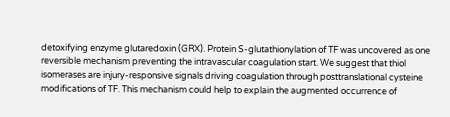detoxifying enzyme glutaredoxin (GRX). Protein S-glutathionylation of TF was uncovered as one reversible mechanism preventing the intravascular coagulation start. We suggest that thiol isomerases are injury-responsive signals driving coagulation through posttranslational cysteine modifications of TF. This mechanism could help to explain the augmented occurrence of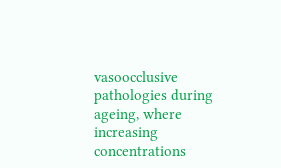vasoocclusive pathologies during ageing, where increasing concentrations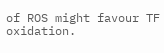of ROS might favour TF oxidation.